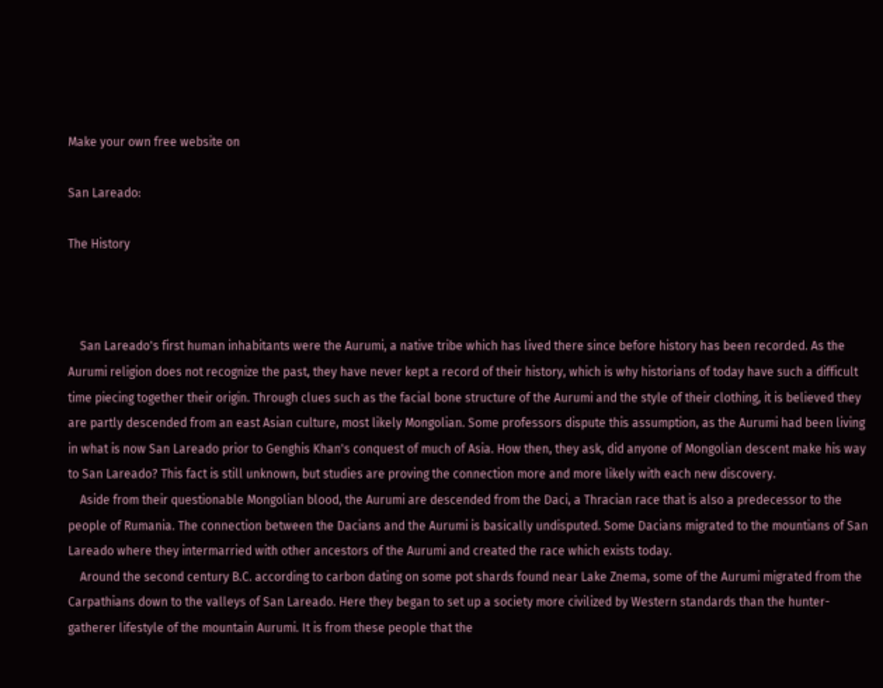Make your own free website on

San Lareado:

The History



    San Lareado's first human inhabitants were the Aurumi, a native tribe which has lived there since before history has been recorded. As the Aurumi religion does not recognize the past, they have never kept a record of their history, which is why historians of today have such a difficult time piecing together their origin. Through clues such as the facial bone structure of the Aurumi and the style of their clothing, it is believed they are partly descended from an east Asian culture, most likely Mongolian. Some professors dispute this assumption, as the Aurumi had been living in what is now San Lareado prior to Genghis Khan's conquest of much of Asia. How then, they ask, did anyone of Mongolian descent make his way to San Lareado? This fact is still unknown, but studies are proving the connection more and more likely with each new discovery.
    Aside from their questionable Mongolian blood, the Aurumi are descended from the Daci, a Thracian race that is also a predecessor to the people of Rumania. The connection between the Dacians and the Aurumi is basically undisputed. Some Dacians migrated to the mountians of San Lareado where they intermarried with other ancestors of the Aurumi and created the race which exists today.
    Around the second century B.C. according to carbon dating on some pot shards found near Lake Znema, some of the Aurumi migrated from the Carpathians down to the valleys of San Lareado. Here they began to set up a society more civilized by Western standards than the hunter-gatherer lifestyle of the mountain Aurumi. It is from these people that the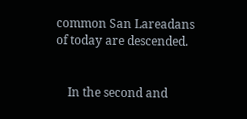common San Lareadans of today are descended.


    In the second and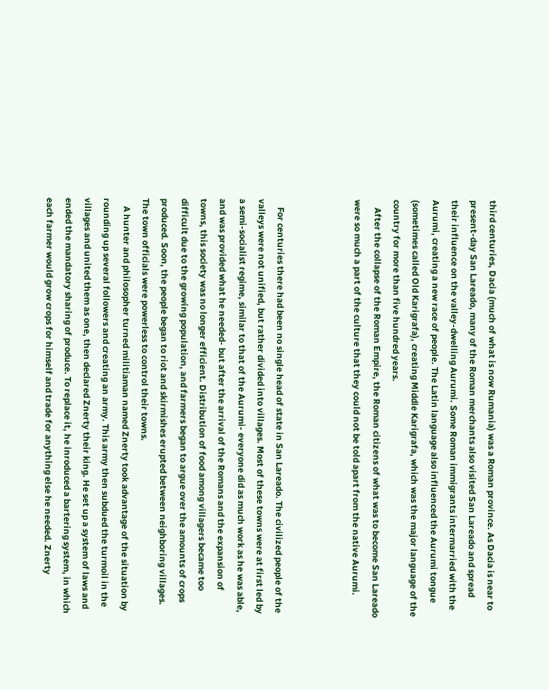third centuries, Dacia (much of what is now Rumania) was a Roman province. As Dacia is near to present-day San Lareado, many of the Roman merchants also visited San Lareado and spread their influence on the valley-dwelling Aurumi. Some Roman immigrants intermarried with the Aurumi, creating a new race of people. The Latin language also influenced the Aurumi tongue (sometimes called Old Karigrafa), creating Middle Karigrafa, which was the major language of the country for more than five hundred years.
    After the collapse of the Roman Empire, the Roman citizens of what was to become San Lareado were so much a part of the culture that they could not be told apart from the native Aurumi.



    For centuries there had been no single head of state in San Lareado. The civilized people of the valleys were not unified, but rather divided into villages. Most of these towns were at first led by a semi-socialist regime, similar to that of the Aurumi- everyone did as much work as he was able, and was provided what he needed- but after the arrival of the Romans and the expansion of towns, this society was no longer efficient. Distribution of food among villagers became too difficult due to the growing population, and farmers began to argue over the amounts of crops produced. Soon, the people began to riot and skirmishes erupted between neighboring villages. The town officials were powerless to control their towns.
    A hunter and philosopher turned militiaman named Znerty took advantage of the situation by rounding up several followers and creating an army. This army then subdued the turmoil in the villages and united them as one, then declared Znerty their king. He set up a system of laws and ended the mandatory sharing of produce. To replace it, he inroduced a bartering system, in which each farmer would grow crops for himself and trade for anything else he needed. Znerty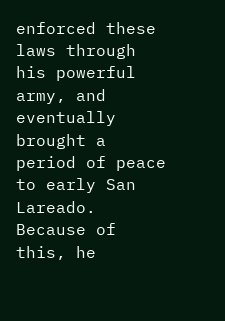enforced these laws through his powerful army, and eventually brought a period of peace to early San Lareado. Because of this, he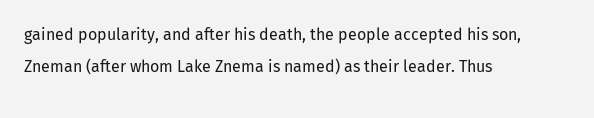gained popularity, and after his death, the people accepted his son, Zneman (after whom Lake Znema is named) as their leader. Thus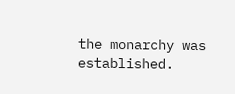the monarchy was established.